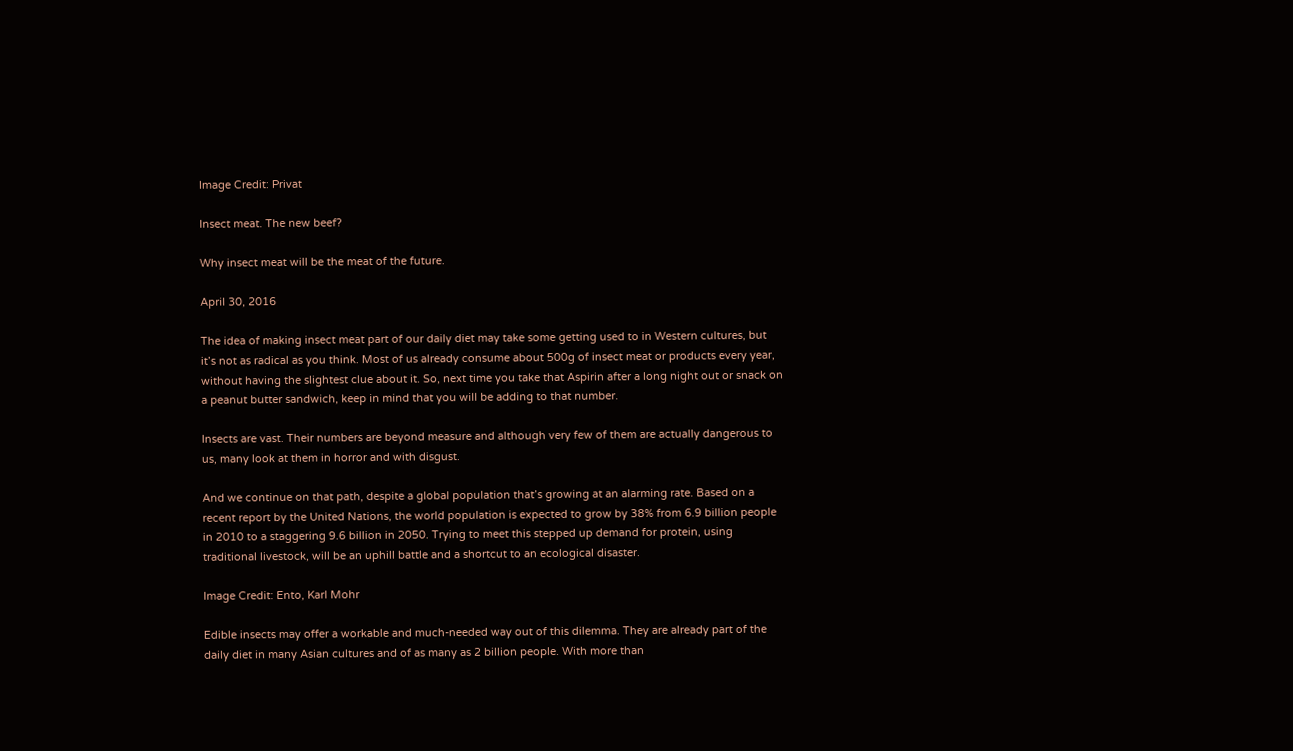Image Credit: Privat

Insect meat. The new beef?

Why insect meat will be the meat of the future.

April 30, 2016

The idea of making insect meat part of our daily diet may take some getting used to in Western cultures, but it’s not as radical as you think. Most of us already consume about 500g of insect meat or products every year, without having the slightest clue about it. So, next time you take that Aspirin after a long night out or snack on a peanut butter sandwich, keep in mind that you will be adding to that number.

Insects are vast. Their numbers are beyond measure and although very few of them are actually dangerous to us, many look at them in horror and with disgust.

And we continue on that path, despite a global population that’s growing at an alarming rate. Based on a recent report by the United Nations, the world population is expected to grow by 38% from 6.9 billion people in 2010 to a staggering 9.6 billion in 2050. Trying to meet this stepped up demand for protein, using traditional livestock, will be an uphill battle and a shortcut to an ecological disaster.

Image Credit: Ento, Karl Mohr

Edible insects may offer a workable and much-needed way out of this dilemma. They are already part of the daily diet in many Asian cultures and of as many as 2 billion people. With more than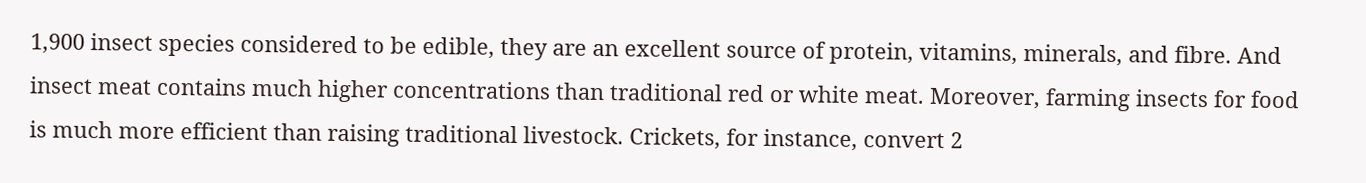1,900 insect species considered to be edible, they are an excellent source of protein, vitamins, minerals, and fibre. And insect meat contains much higher concentrations than traditional red or white meat. Moreover, farming insects for food is much more efficient than raising traditional livestock. Crickets, for instance, convert 2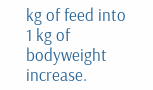kg of feed into 1 kg of bodyweight increase.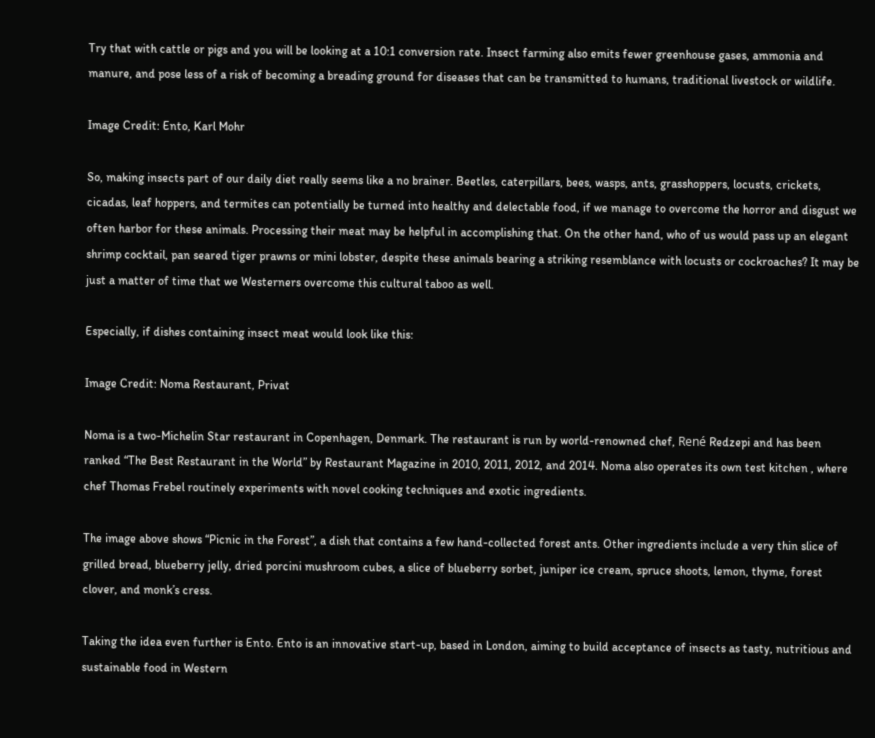Try that with cattle or pigs and you will be looking at a 10:1 conversion rate. Insect farming also emits fewer greenhouse gases, ammonia and manure, and pose less of a risk of becoming a breading ground for diseases that can be transmitted to humans, traditional livestock or wildlife.

Image Credit: Ento, Karl Mohr

So, making insects part of our daily diet really seems like a no brainer. Beetles, caterpillars, bees, wasps, ants, grasshoppers, locusts, crickets, cicadas, leaf hoppers, and termites can potentially be turned into healthy and delectable food, if we manage to overcome the horror and disgust we often harbor for these animals. Processing their meat may be helpful in accomplishing that. On the other hand, who of us would pass up an elegant shrimp cocktail, pan seared tiger prawns or mini lobster, despite these animals bearing a striking resemblance with locusts or cockroaches? It may be just a matter of time that we Westerners overcome this cultural taboo as well.

Especially, if dishes containing insect meat would look like this:

Image Credit: Noma Restaurant, Privat

Noma is a two-Michelin Star restaurant in Copenhagen, Denmark. The restaurant is run by world-renowned chef, René Redzepi and has been ranked “The Best Restaurant in the World” by Restaurant Magazine in 2010, 2011, 2012, and 2014. Noma also operates its own test kitchen , where chef Thomas Frebel routinely experiments with novel cooking techniques and exotic ingredients.

The image above shows “Picnic in the Forest”, a dish that contains a few hand-collected forest ants. Other ingredients include a very thin slice of grilled bread, blueberry jelly, dried porcini mushroom cubes, a slice of blueberry sorbet, juniper ice cream, spruce shoots, lemon, thyme, forest clover, and monk’s cress.

Taking the idea even further is Ento. Ento is an innovative start-up, based in London, aiming to build acceptance of insects as tasty, nutritious and sustainable food in Western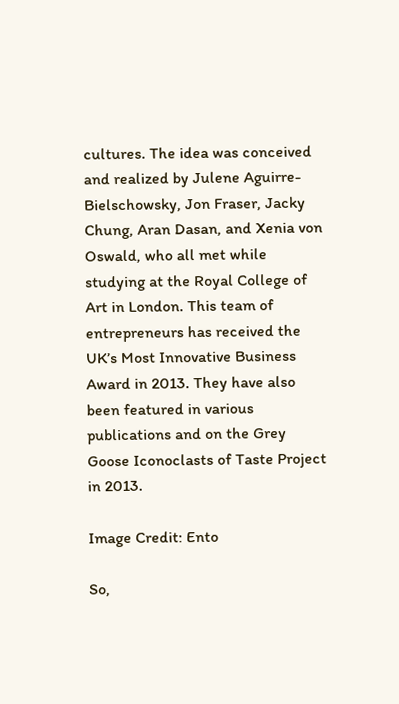cultures. The idea was conceived and realized by Julene Aguirre-Bielschowsky, Jon Fraser, Jacky Chung, Aran Dasan, and Xenia von Oswald, who all met while studying at the Royal College of Art in London. This team of entrepreneurs has received the UK’s Most Innovative Business Award in 2013. They have also been featured in various publications and on the Grey Goose Iconoclasts of Taste Project in 2013.

Image Credit: Ento

So,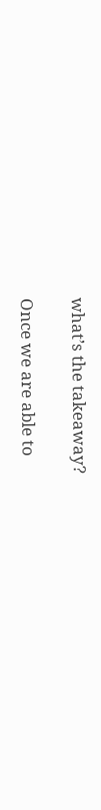what’s the takeaway?

Once we are able to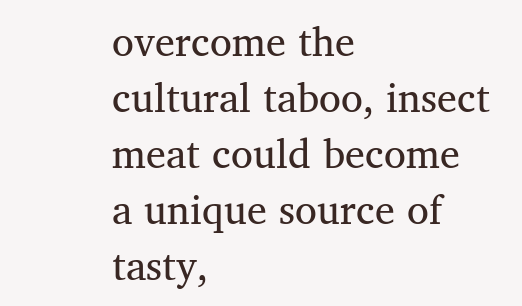overcome the cultural taboo, insect meat could become a unique source of tasty,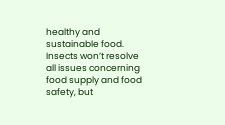healthy and sustainable food. Insects won’t resolve all issues concerning food supply and food safety, but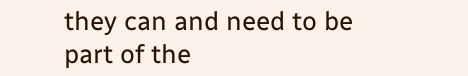they can and need to be part of the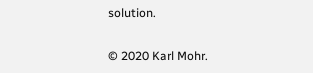solution.

© 2020 Karl Mohr.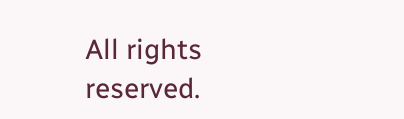All rights reserved.